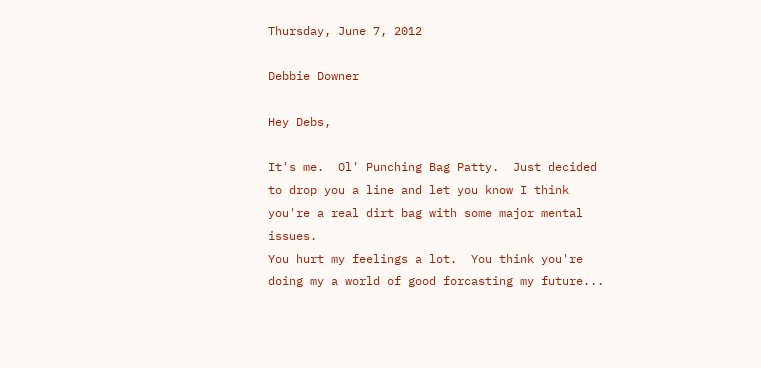Thursday, June 7, 2012

Debbie Downer

Hey Debs,

It's me.  Ol' Punching Bag Patty.  Just decided to drop you a line and let you know I think you're a real dirt bag with some major mental issues.
You hurt my feelings a lot.  You think you're doing my a world of good forcasting my future...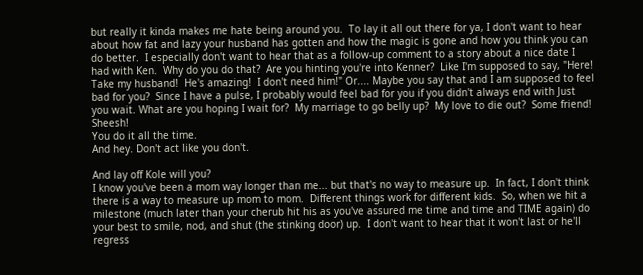but really it kinda makes me hate being around you.  To lay it all out there for ya, I don't want to hear about how fat and lazy your husband has gotten and how the magic is gone and how you think you can do better.  I especially don't want to hear that as a follow-up comment to a story about a nice date I had with Ken.  Why do you do that?  Are you hinting you're into Kenner?  Like I'm supposed to say, "Here!  Take my husband!  He's amazing!  I don't need him!" Or.... Maybe you say that and I am supposed to feel bad for you?  Since I have a pulse, I probably would feel bad for you if you didn't always end with Just you wait. What are you hoping I wait for?  My marriage to go belly up?  My love to die out?  Some friend! Sheesh!
You do it all the time.
And hey. Don't act like you don't.

And lay off Kole will you?
I know you've been a mom way longer than me... but that's no way to measure up.  In fact, I don't think there is a way to measure up mom to mom.  Different things work for different kids.  So, when we hit a milestone (much later than your cherub hit his as you've assured me time and time and TIME again) do your best to smile, nod, and shut (the stinking door) up.  I don't want to hear that it won't last or he'll regress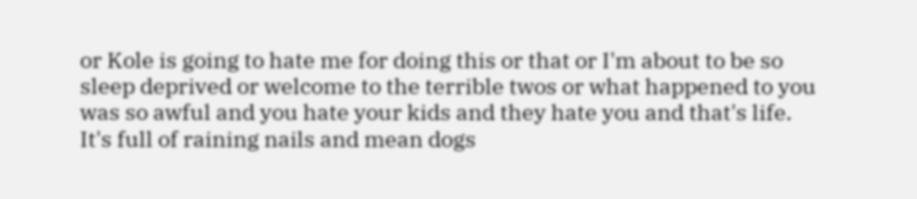or Kole is going to hate me for doing this or that or I'm about to be so sleep deprived or welcome to the terrible twos or what happened to you was so awful and you hate your kids and they hate you and that's life.  It's full of raining nails and mean dogs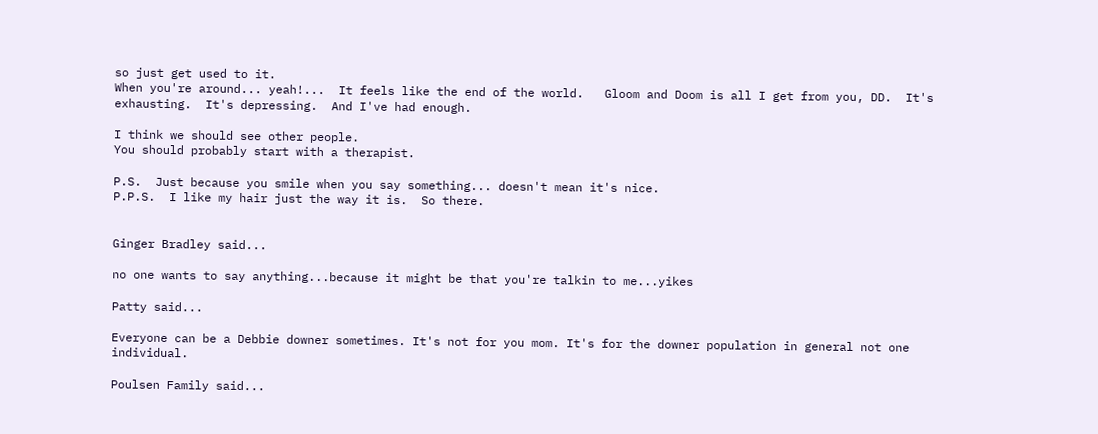so just get used to it.
When you're around... yeah!...  It feels like the end of the world.   Gloom and Doom is all I get from you, DD.  It's exhausting.  It's depressing.  And I've had enough.

I think we should see other people.
You should probably start with a therapist.

P.S.  Just because you smile when you say something... doesn't mean it's nice.
P.P.S.  I like my hair just the way it is.  So there.


Ginger Bradley said...

no one wants to say anything...because it might be that you're talkin to me...yikes

Patty said...

Everyone can be a Debbie downer sometimes. It's not for you mom. It's for the downer population in general not one individual.

Poulsen Family said...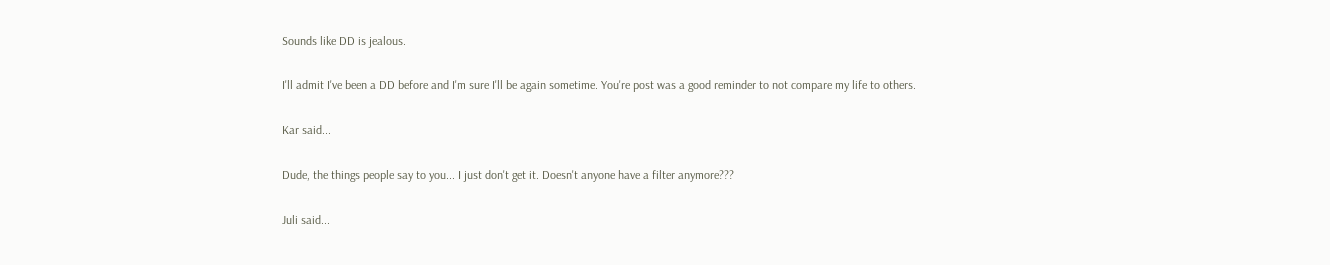Sounds like DD is jealous.

I'll admit I've been a DD before and I'm sure I'll be again sometime. You're post was a good reminder to not compare my life to others.

Kar said...

Dude, the things people say to you... I just don't get it. Doesn't anyone have a filter anymore???

Juli said...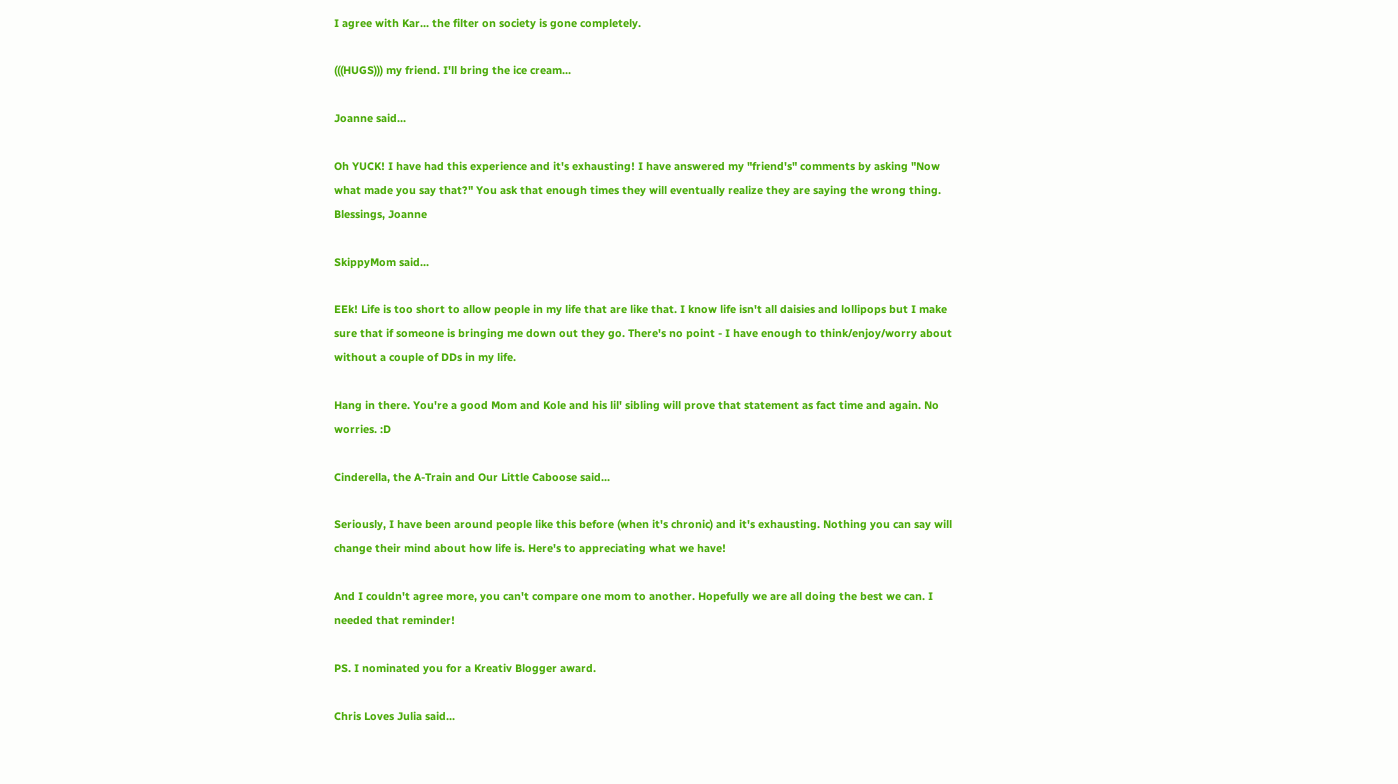I agree with Kar... the filter on society is gone completely.

(((HUGS))) my friend. I'll bring the ice cream...

Joanne said...

Oh YUCK! I have had this experience and it's exhausting! I have answered my "friend's" comments by asking "Now what made you say that?" You ask that enough times they will eventually realize they are saying the wrong thing.
Blessings, Joanne

SkippyMom said...

EEk! Life is too short to allow people in my life that are like that. I know life isn't all daisies and lollipops but I make sure that if someone is bringing me down out they go. There's no point - I have enough to think/enjoy/worry about without a couple of DDs in my life.

Hang in there. You're a good Mom and Kole and his lil' sibling will prove that statement as fact time and again. No worries. :D

Cinderella, the A-Train and Our Little Caboose said...

Seriously, I have been around people like this before (when it's chronic) and it's exhausting. Nothing you can say will change their mind about how life is. Here's to appreciating what we have!

And I couldn't agree more, you can't compare one mom to another. Hopefully we are all doing the best we can. I needed that reminder!

PS. I nominated you for a Kreativ Blogger award.

Chris Loves Julia said...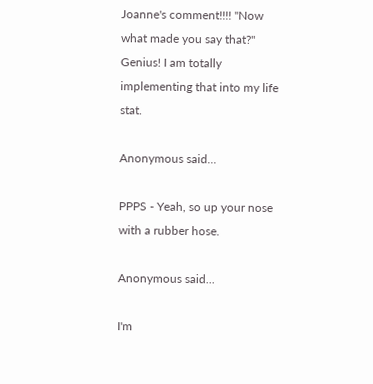Joanne's comment!!!! "Now what made you say that?" Genius! I am totally implementing that into my life stat.

Anonymous said...

PPPS - Yeah, so up your nose with a rubber hose.

Anonymous said...

I'm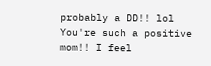probably a DD!! lol You're such a positive mom!! I feel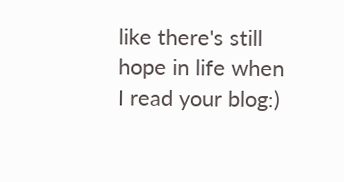like there's still hope in life when I read your blog:)